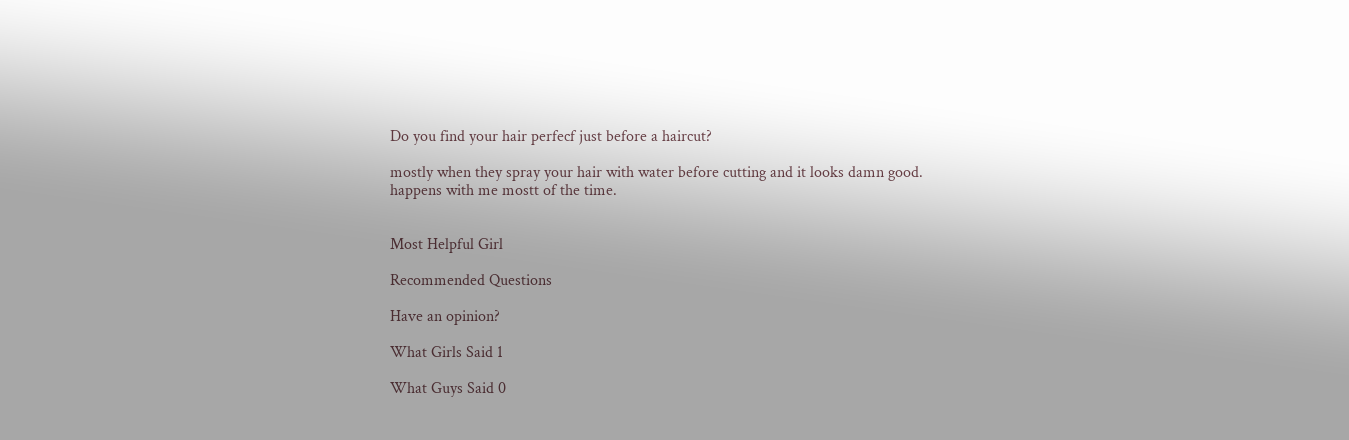Do you find your hair perfecf just before a haircut?

mostly when they spray your hair with water before cutting and it looks damn good.
happens with me mostt of the time.


Most Helpful Girl

Recommended Questions

Have an opinion?

What Girls Said 1

What Guys Said 0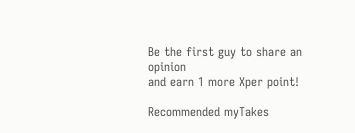Be the first guy to share an opinion
and earn 1 more Xper point!

Recommended myTakes